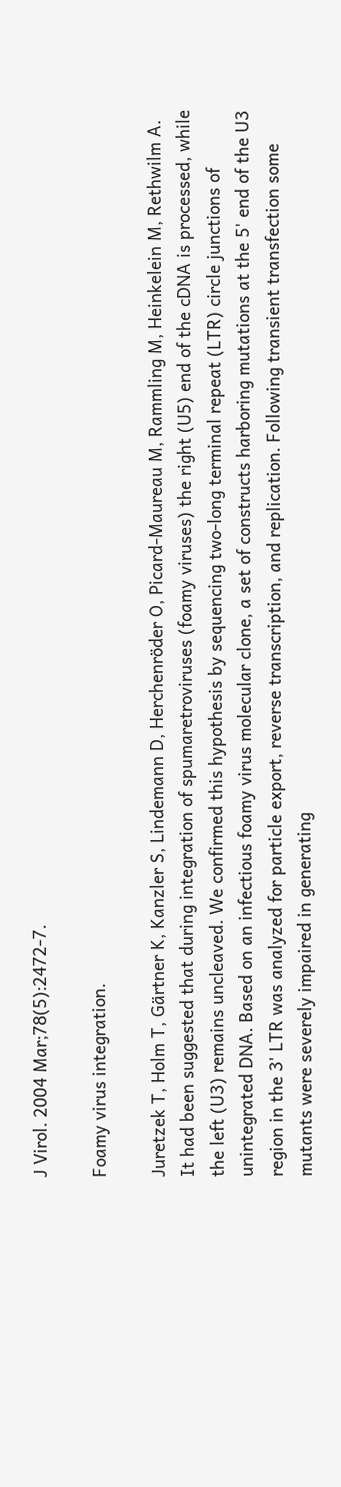J Virol. 2004 Mar;78(5):2472-7.

Foamy virus integration.

Juretzek T, Holm T, Gärtner K, Kanzler S, Lindemann D, Herchenröder O, Picard-Maureau M, Rammling M, Heinkelein M, Rethwilm A.
It had been suggested that during integration of spumaretroviruses (foamy viruses) the right (U5) end of the cDNA is processed, while the left (U3) remains uncleaved. We confirmed this hypothesis by sequencing two-long terminal repeat (LTR) circle junctions of unintegrated DNA. Based on an infectious foamy virus molecular clone, a set of constructs harboring mutations at the 5' end of the U3 region in the 3' LTR was analyzed for particle export, reverse transcription, and replication. Following transient transfection some mutants were severely impaired in generating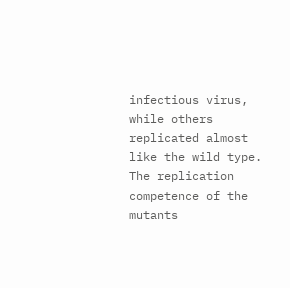infectious virus, while others replicated almost like the wild type. The replication competence of the mutants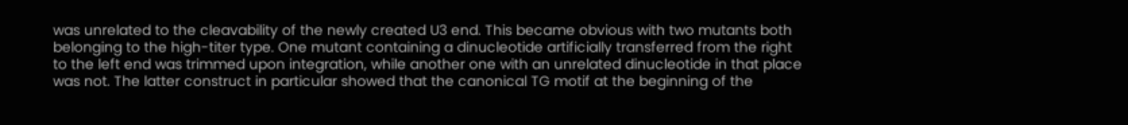was unrelated to the cleavability of the newly created U3 end. This became obvious with two mutants both belonging to the high-titer type. One mutant containing a dinucleotide artificially transferred from the right to the left end was trimmed upon integration, while another one with an unrelated dinucleotide in that place was not. The latter construct in particular showed that the canonical TG motif at the beginning of the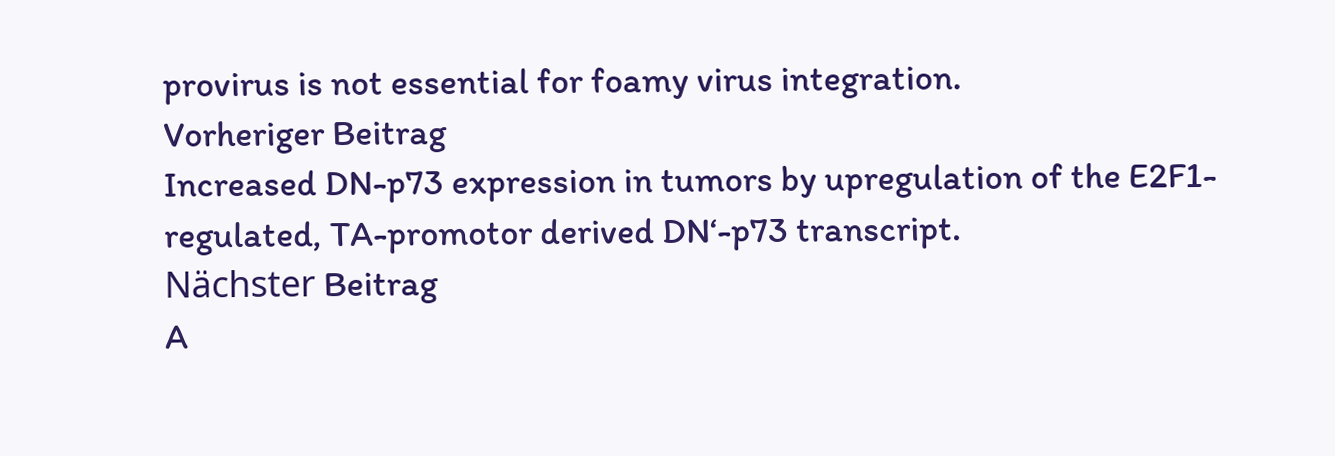provirus is not essential for foamy virus integration.
Vorheriger Beitrag
Increased DN-p73 expression in tumors by upregulation of the E2F1-regulated, TA-promotor derived DN‘-p73 transcript.
Nächster Beitrag
A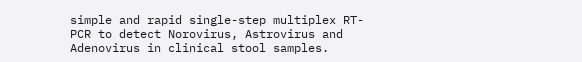simple and rapid single-step multiplex RT-PCR to detect Norovirus, Astrovirus and Adenovirus in clinical stool samples.